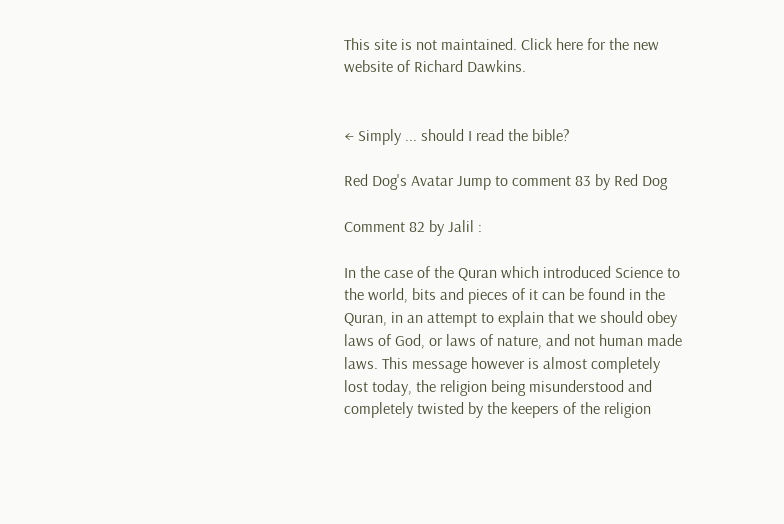This site is not maintained. Click here for the new website of Richard Dawkins.


← Simply ... should I read the bible?

Red Dog's Avatar Jump to comment 83 by Red Dog

Comment 82 by Jalil :

In the case of the Quran which introduced Science to the world, bits and pieces of it can be found in the Quran, in an attempt to explain that we should obey laws of God, or laws of nature, and not human made laws. This message however is almost completely lost today, the religion being misunderstood and completely twisted by the keepers of the religion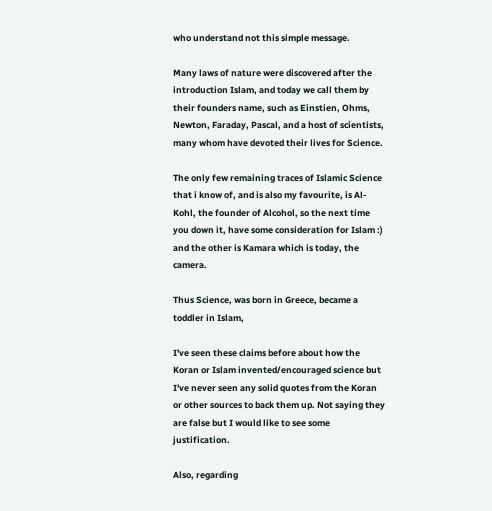who understand not this simple message.

Many laws of nature were discovered after the introduction Islam, and today we call them by their founders name, such as Einstien, Ohms, Newton, Faraday, Pascal, and a host of scientists, many whom have devoted their lives for Science.

The only few remaining traces of Islamic Science that i know of, and is also my favourite, is Al-Kohl, the founder of Alcohol, so the next time you down it, have some consideration for Islam :) and the other is Kamara which is today, the camera.

Thus Science, was born in Greece, became a toddler in Islam,

I've seen these claims before about how the Koran or Islam invented/encouraged science but I've never seen any solid quotes from the Koran or other sources to back them up. Not saying they are false but I would like to see some justification.

Also, regarding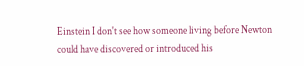Einstein I don't see how someone living before Newton could have discovered or introduced his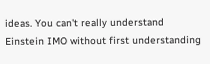ideas. You can't really understand Einstein IMO without first understanding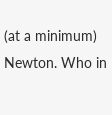(at a minimum) Newton. Who in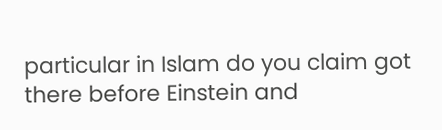particular in Islam do you claim got there before Einstein and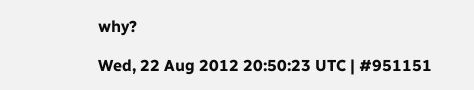why?

Wed, 22 Aug 2012 20:50:23 UTC | #951151